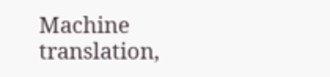Machine translation,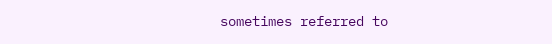sometimes referred to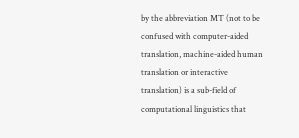by the abbreviation MT (not to be confused with computer-aided translation, machine-aided human translation or interactive translation) is a sub-field of computational linguistics that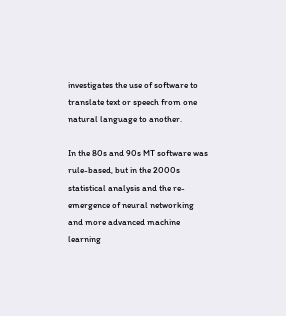investigates the use of software to translate text or speech from one natural language to another.

In the 80s and 90s MT software was rule-based, but in the 2000s statistical analysis and the re-emergence of neural networking and more advanced machine learning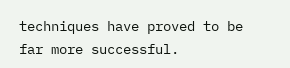techniques have proved to be far more successful.